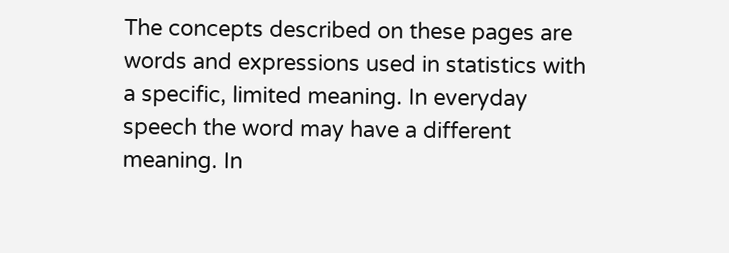The concepts described on these pages are words and expressions used in statistics with a specific, limited meaning. In everyday speech the word may have a different meaning. In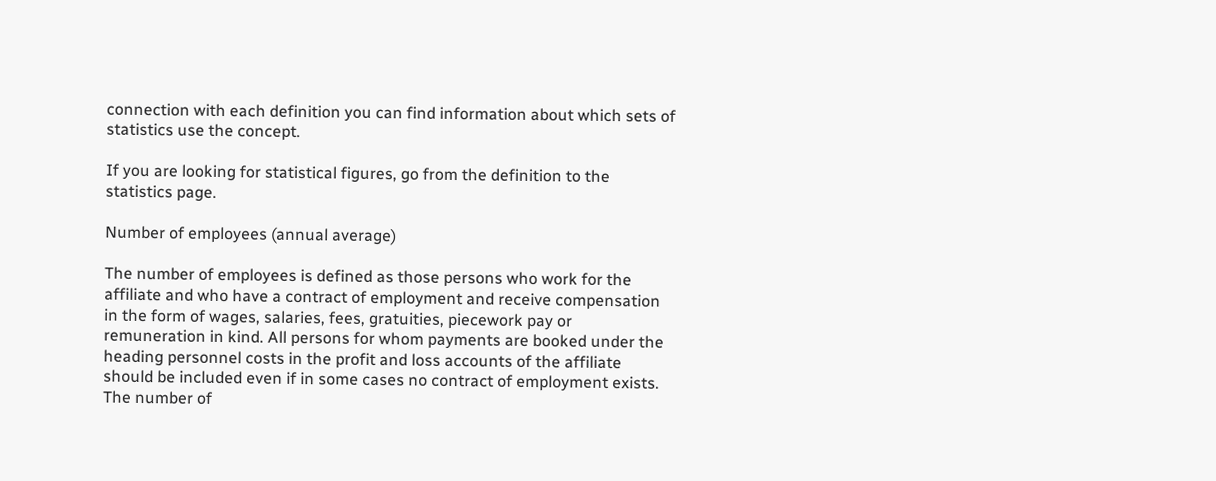connection with each definition you can find information about which sets of statistics use the concept.

If you are looking for statistical figures, go from the definition to the statistics page.

Number of employees (annual average)

The number of employees is defined as those persons who work for the affiliate and who have a contract of employment and receive compensation in the form of wages, salaries, fees, gratuities, piecework pay or remuneration in kind. All persons for whom payments are booked under the heading personnel costs in the profit and loss accounts of the affiliate should be included even if in some cases no contract of employment exists.
The number of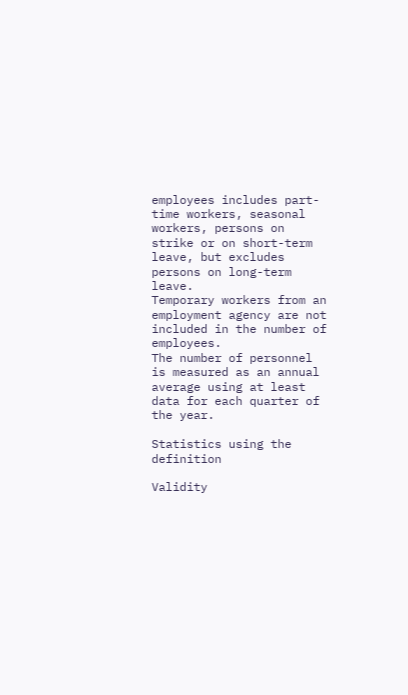employees includes part-time workers, seasonal workers, persons on strike or on short-term leave, but excludes persons on long-term leave.
Temporary workers from an employment agency are not included in the number of employees.
The number of personnel is measured as an annual average using at least data for each quarter of the year.

Statistics using the definition

Validity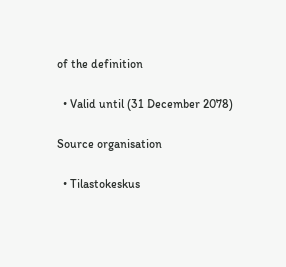of the definition

  • Valid until (31 December 2078)

Source organisation

  • Tilastokeskus